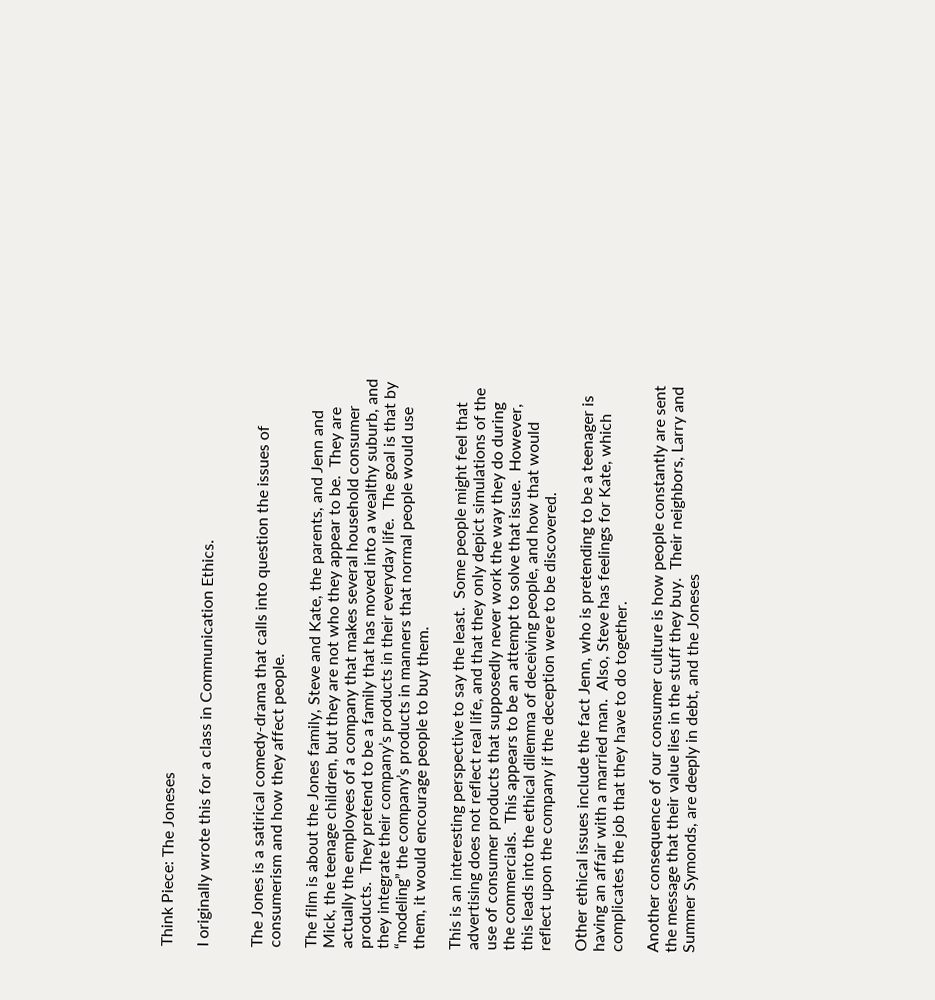Think Piece: The Joneses

I originally wrote this for a class in Communication Ethics.


The Jones is a satirical comedy-drama that calls into question the issues of consumerism and how they affect people.

The film is about the Jones family, Steve and Kate, the parents, and Jenn and Mick, the teenage children, but they are not who they appear to be.  They are actually the employees of a company that makes several household consumer products.  They pretend to be a family that has moved into a wealthy suburb, and they integrate their company’s products in their everyday life.  The goal is that by “modeling” the company’s products in manners that normal people would use them, it would encourage people to buy them.

This is an interesting perspective to say the least.  Some people might feel that advertising does not reflect real life, and that they only depict simulations of the use of consumer products that supposedly never work the way they do during the commercials.  This appears to be an attempt to solve that issue.  However, this leads into the ethical dilemma of deceiving people, and how that would reflect upon the company if the deception were to be discovered.

Other ethical issues include the fact Jenn, who is pretending to be a teenager is having an affair with a married man.  Also, Steve has feelings for Kate, which complicates the job that they have to do together.

Another consequence of our consumer culture is how people constantly are sent the message that their value lies in the stuff they buy.  Their neighbors, Larry and Summer Symonds, are deeply in debt, and the Joneses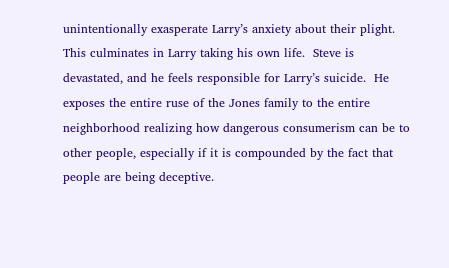unintentionally exasperate Larry’s anxiety about their plight.  This culminates in Larry taking his own life.  Steve is devastated, and he feels responsible for Larry’s suicide.  He exposes the entire ruse of the Jones family to the entire neighborhood realizing how dangerous consumerism can be to other people, especially if it is compounded by the fact that people are being deceptive.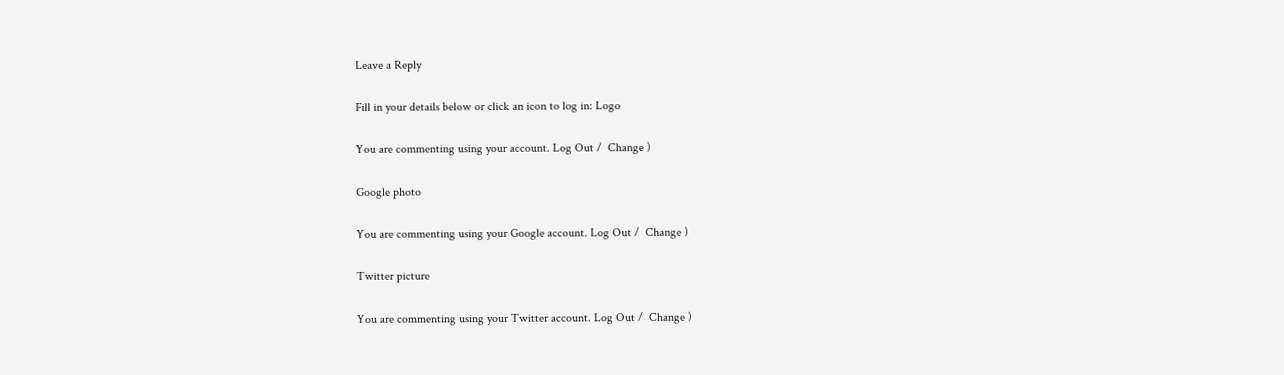Leave a Reply

Fill in your details below or click an icon to log in: Logo

You are commenting using your account. Log Out /  Change )

Google photo

You are commenting using your Google account. Log Out /  Change )

Twitter picture

You are commenting using your Twitter account. Log Out /  Change )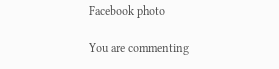Facebook photo

You are commenting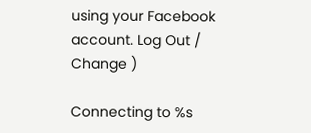using your Facebook account. Log Out /  Change )

Connecting to %s